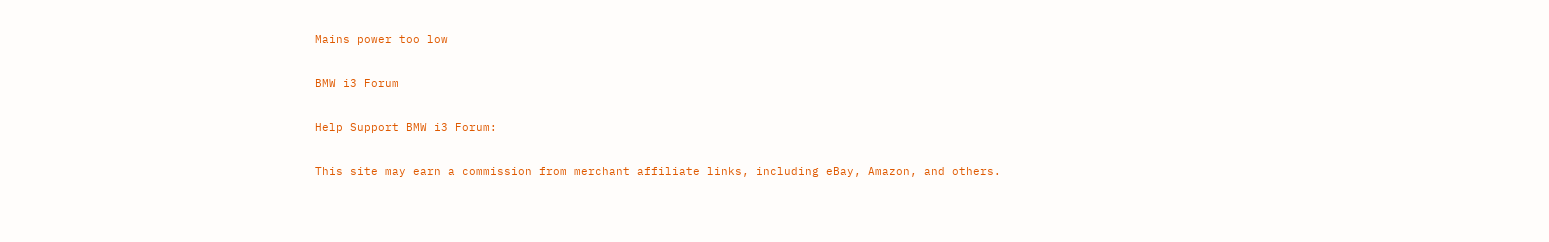Mains power too low

BMW i3 Forum

Help Support BMW i3 Forum:

This site may earn a commission from merchant affiliate links, including eBay, Amazon, and others.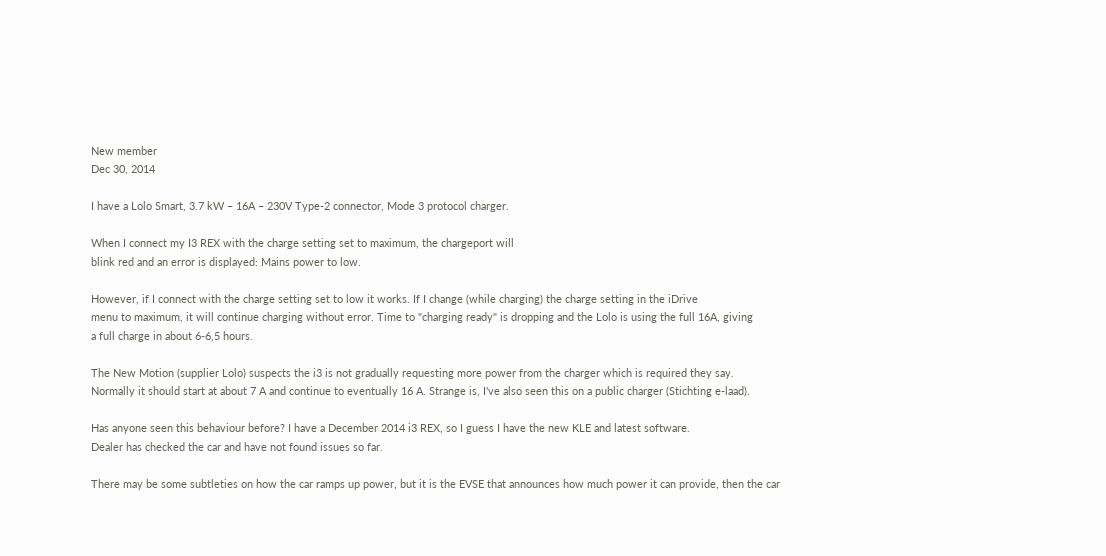New member
Dec 30, 2014

I have a Lolo Smart, 3.7 kW – 16A – 230V Type-2 connector, Mode 3 protocol charger.

When I connect my I3 REX with the charge setting set to maximum, the chargeport will
blink red and an error is displayed: Mains power to low.

However, if I connect with the charge setting set to low it works. If I change (while charging) the charge setting in the iDrive
menu to maximum, it will continue charging without error. Time to "charging ready" is dropping and the Lolo is using the full 16A, giving
a full charge in about 6-6,5 hours.

The New Motion (supplier Lolo) suspects the i3 is not gradually requesting more power from the charger which is required they say.
Normally it should start at about 7 A and continue to eventually 16 A. Strange is, I've also seen this on a public charger (Stichting e-laad).

Has anyone seen this behaviour before? I have a December 2014 i3 REX, so I guess I have the new KLE and latest software.
Dealer has checked the car and have not found issues so far.

There may be some subtleties on how the car ramps up power, but it is the EVSE that announces how much power it can provide, then the car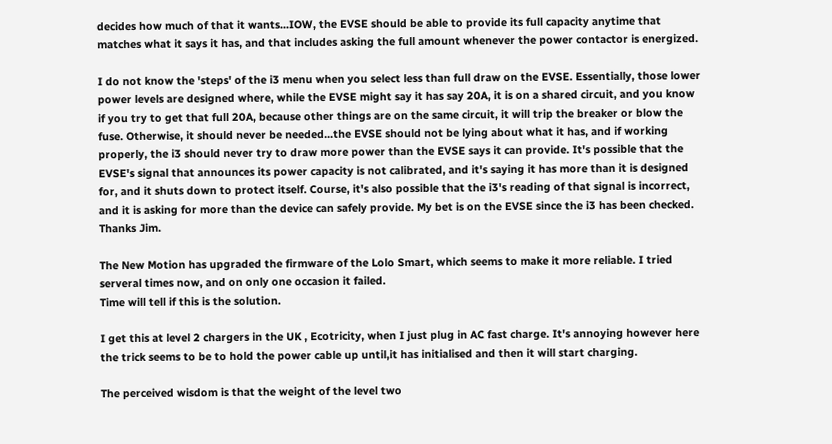decides how much of that it wants...IOW, the EVSE should be able to provide its full capacity anytime that matches what it says it has, and that includes asking the full amount whenever the power contactor is energized.

I do not know the 'steps' of the i3 menu when you select less than full draw on the EVSE. Essentially, those lower power levels are designed where, while the EVSE might say it has say 20A, it is on a shared circuit, and you know if you try to get that full 20A, because other things are on the same circuit, it will trip the breaker or blow the fuse. Otherwise, it should never be needed...the EVSE should not be lying about what it has, and if working properly, the i3 should never try to draw more power than the EVSE says it can provide. It's possible that the EVSE's signal that announces its power capacity is not calibrated, and it's saying it has more than it is designed for, and it shuts down to protect itself. Course, it's also possible that the i3's reading of that signal is incorrect, and it is asking for more than the device can safely provide. My bet is on the EVSE since the i3 has been checked.
Thanks Jim.

The New Motion has upgraded the firmware of the Lolo Smart, which seems to make it more reliable. I tried serveral times now, and on only one occasion it failed.
Time will tell if this is the solution.

I get this at level 2 chargers in the UK , Ecotricity, when I just plug in AC fast charge. It's annoying however here the trick seems to be to hold the power cable up until,it has initialised and then it will start charging.

The perceived wisdom is that the weight of the level two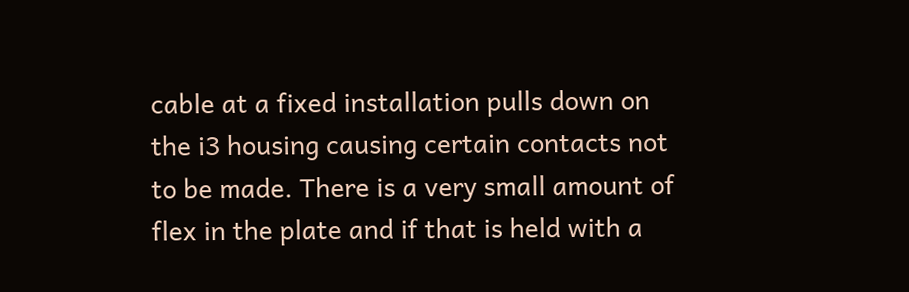cable at a fixed installation pulls down on the i3 housing causing certain contacts not to be made. There is a very small amount of flex in the plate and if that is held with a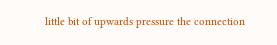little bit of upwards pressure the connection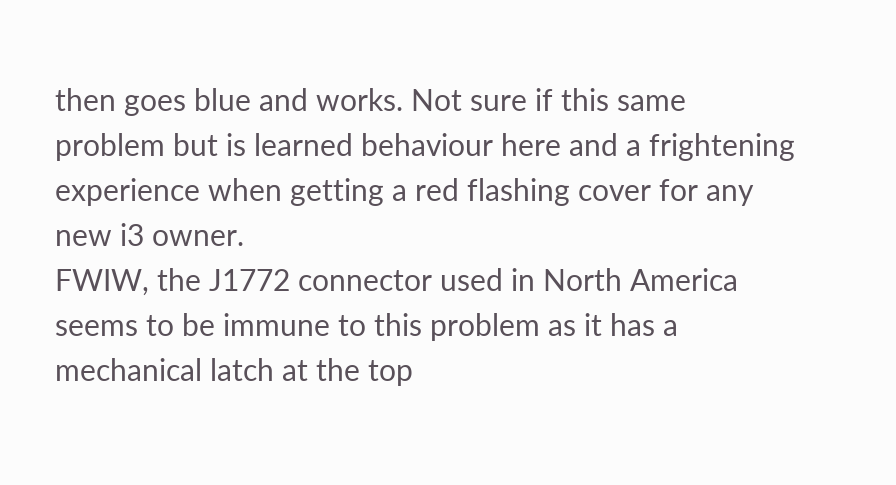then goes blue and works. Not sure if this same problem but is learned behaviour here and a frightening experience when getting a red flashing cover for any new i3 owner.
FWIW, the J1772 connector used in North America seems to be immune to this problem as it has a mechanical latch at the top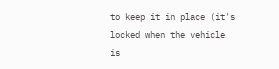to keep it in place (it's locked when the vehicle is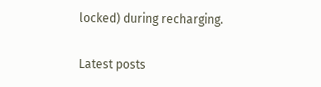locked) during recharging.

Latest posts